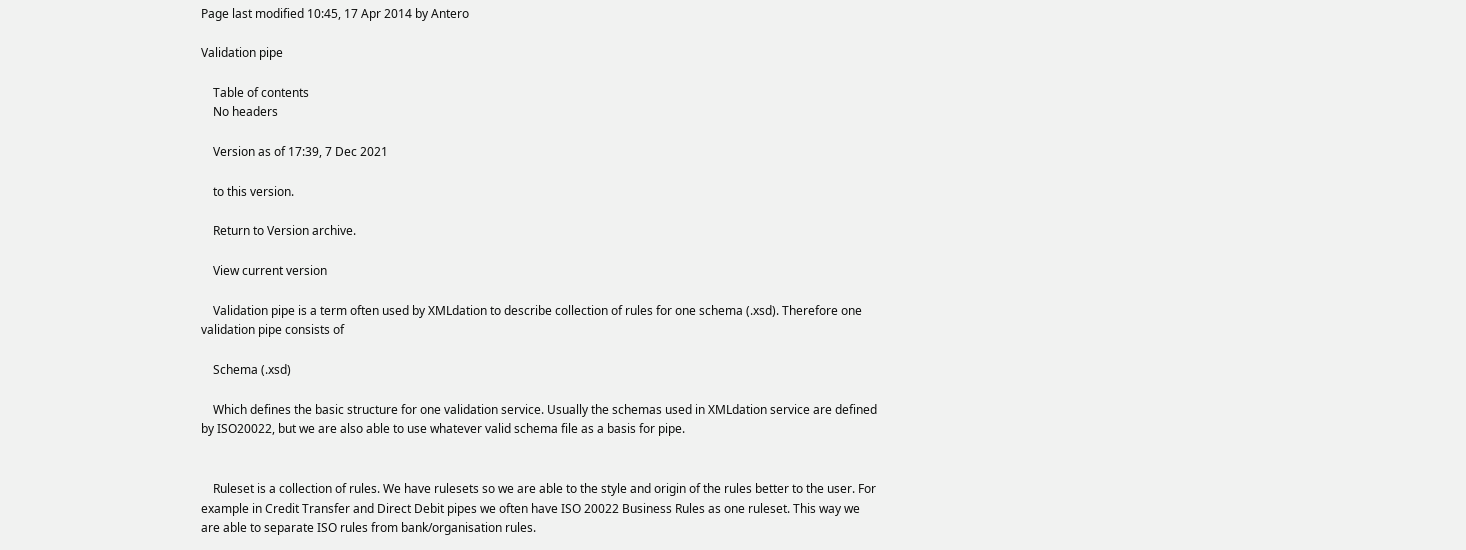Page last modified 10:45, 17 Apr 2014 by Antero

Validation pipe

    Table of contents
    No headers

    Version as of 17:39, 7 Dec 2021

    to this version.

    Return to Version archive.

    View current version

    Validation pipe is a term often used by XMLdation to describe collection of rules for one schema (.xsd). Therefore one validation pipe consists of

    Schema (.xsd)

    Which defines the basic structure for one validation service. Usually the schemas used in XMLdation service are defined by ISO20022, but we are also able to use whatever valid schema file as a basis for pipe.


    Ruleset is a collection of rules. We have rulesets so we are able to the style and origin of the rules better to the user. For example in Credit Transfer and Direct Debit pipes we often have ISO 20022 Business Rules as one ruleset. This way we are able to separate ISO rules from bank/organisation rules.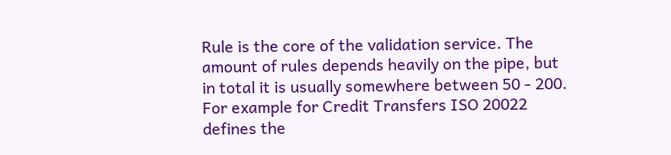Rule is the core of the validation service. The amount of rules depends heavily on the pipe, but in total it is usually somewhere between 50 - 200. For example for Credit Transfers ISO 20022 defines the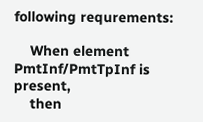following requrements:

    When element PmtInf/PmtTpInf is present,
    then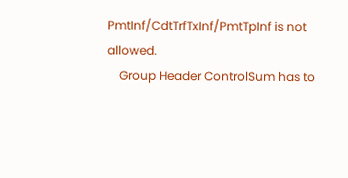PmtInf/CdtTrfTxInf/PmtTpInf is not allowed.
    Group Header ControlSum has to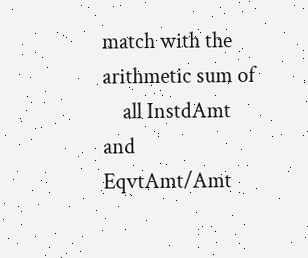match with the arithmetic sum of
    all InstdAmt and EqvtAmt/Amt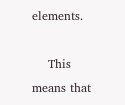elements.

    This means that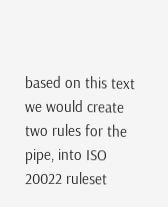based on this text we would create two rules for the pipe, into ISO 20022 ruleset